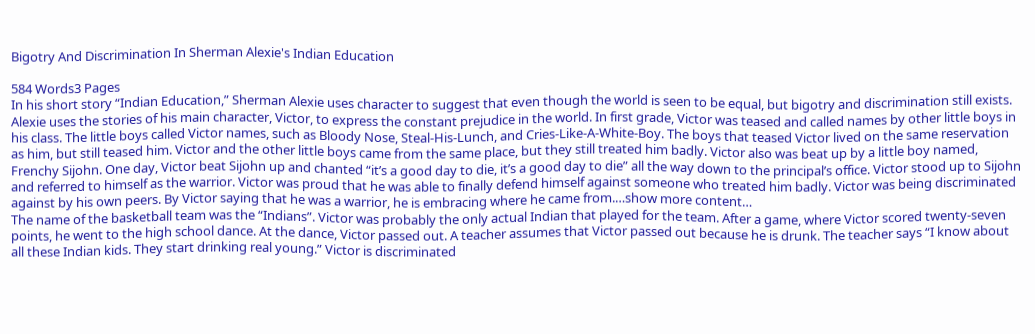Bigotry And Discrimination In Sherman Alexie's Indian Education

584 Words3 Pages
In his short story “Indian Education,” Sherman Alexie uses character to suggest that even though the world is seen to be equal, but bigotry and discrimination still exists. Alexie uses the stories of his main character, Victor, to express the constant prejudice in the world. In first grade, Victor was teased and called names by other little boys in his class. The little boys called Victor names, such as Bloody Nose, Steal-His-Lunch, and Cries-Like-A-White-Boy. The boys that teased Victor lived on the same reservation as him, but still teased him. Victor and the other little boys came from the same place, but they still treated him badly. Victor also was beat up by a little boy named, Frenchy Sijohn. One day, Victor beat Sijohn up and chanted “it’s a good day to die, it’s a good day to die” all the way down to the principal’s office. Victor stood up to Sijohn and referred to himself as the warrior. Victor was proud that he was able to finally defend himself against someone who treated him badly. Victor was being discriminated against by his own peers. By Victor saying that he was a warrior, he is embracing where he came from.…show more content…
The name of the basketball team was the “Indians”. Victor was probably the only actual Indian that played for the team. After a game, where Victor scored twenty-seven points, he went to the high school dance. At the dance, Victor passed out. A teacher assumes that Victor passed out because he is drunk. The teacher says “I know about all these Indian kids. They start drinking real young.” Victor is discriminated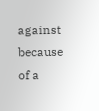against because of a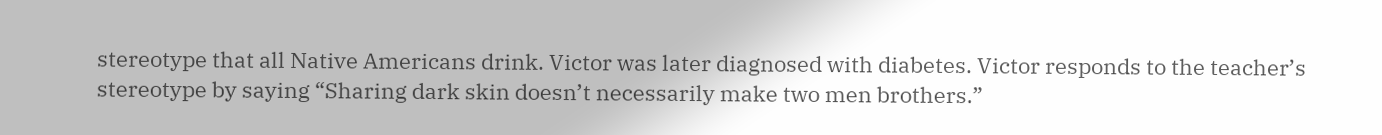stereotype that all Native Americans drink. Victor was later diagnosed with diabetes. Victor responds to the teacher’s stereotype by saying “Sharing dark skin doesn’t necessarily make two men brothers.”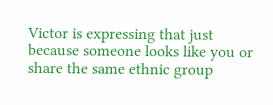Victor is expressing that just because someone looks like you or share the same ethnic group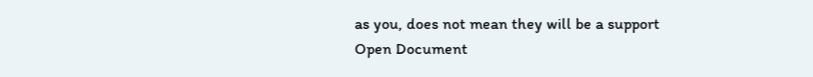as you, does not mean they will be a support
Open Document